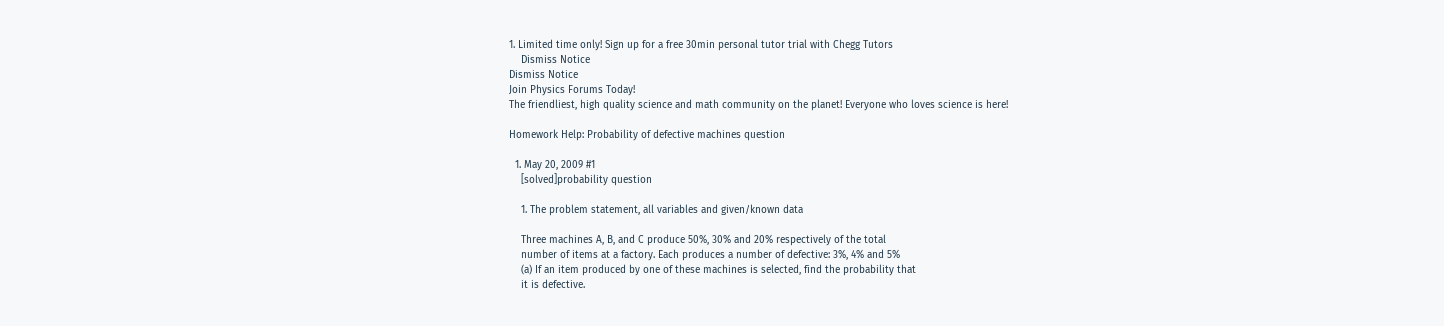1. Limited time only! Sign up for a free 30min personal tutor trial with Chegg Tutors
    Dismiss Notice
Dismiss Notice
Join Physics Forums Today!
The friendliest, high quality science and math community on the planet! Everyone who loves science is here!

Homework Help: Probability of defective machines question

  1. May 20, 2009 #1
    [solved]probability question

    1. The problem statement, all variables and given/known data

    Three machines A, B, and C produce 50%, 30% and 20% respectively of the total
    number of items at a factory. Each produces a number of defective: 3%, 4% and 5%
    (a) If an item produced by one of these machines is selected, find the probability that
    it is defective.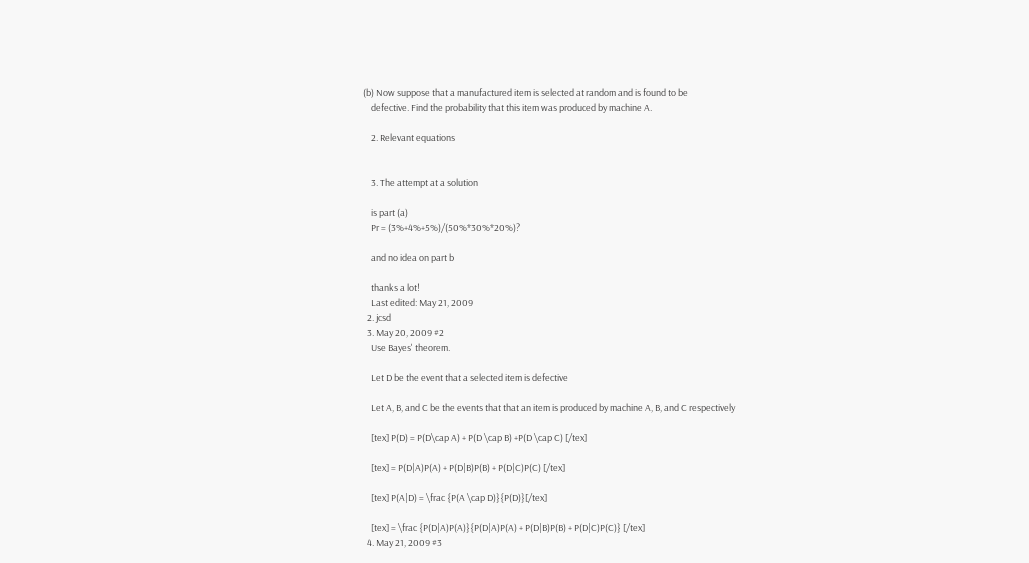(b) Now suppose that a manufactured item is selected at random and is found to be
    defective. Find the probability that this item was produced by machine A.

    2. Relevant equations


    3. The attempt at a solution

    is part (a)
    Pr = (3%+4%+5%)/(50%*30%*20%)?

    and no idea on part b

    thanks a lot!
    Last edited: May 21, 2009
  2. jcsd
  3. May 20, 2009 #2
    Use Bayes' theorem.

    Let D be the event that a selected item is defective

    Let A, B, and C be the events that that an item is produced by machine A, B, and C respectively

    [tex] P(D) = P(D\cap A) + P(D \cap B) +P(D \cap C) [/tex]

    [tex] = P(D|A)P(A) + P(D|B)P(B) + P(D|C)P(C) [/tex]

    [tex] P(A|D) = \frac {P(A \cap D)}{P(D)}[/tex]

    [tex] = \frac {P(D|A)P(A)}{P(D|A)P(A) + P(D|B)P(B) + P(D|C)P(C)} [/tex]
  4. May 21, 2009 #3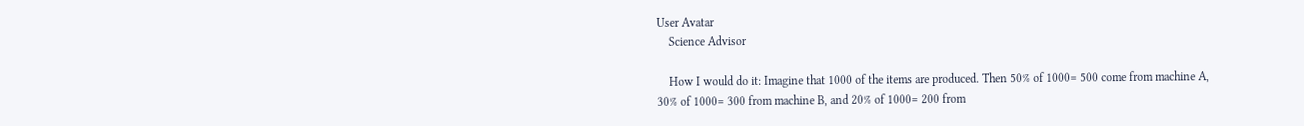User Avatar
    Science Advisor

    How I would do it: Imagine that 1000 of the items are produced. Then 50% of 1000= 500 come from machine A, 30% of 1000= 300 from machine B, and 20% of 1000= 200 from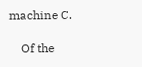machine C.

    Of the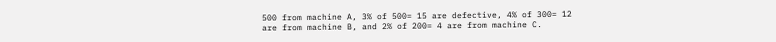500 from machine A, 3% of 500= 15 are defective, 4% of 300= 12 are from machine B, and 2% of 200= 4 are from machine C.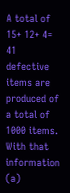A total of 15+ 12+ 4= 41 defective items are produced of a total of 1000 items. With that information (a)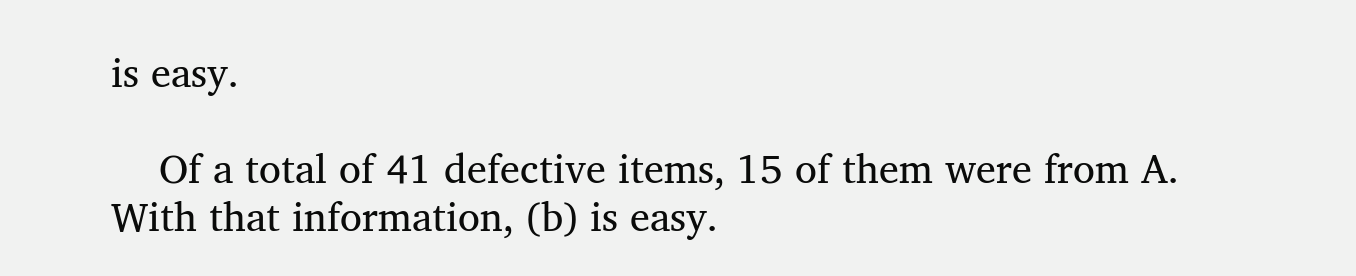is easy.

    Of a total of 41 defective items, 15 of them were from A. With that information, (b) is easy.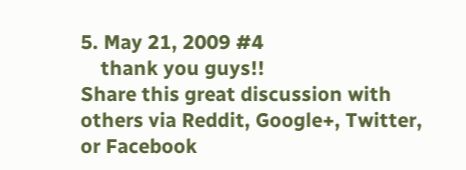5. May 21, 2009 #4
    thank you guys!!
Share this great discussion with others via Reddit, Google+, Twitter, or Facebook